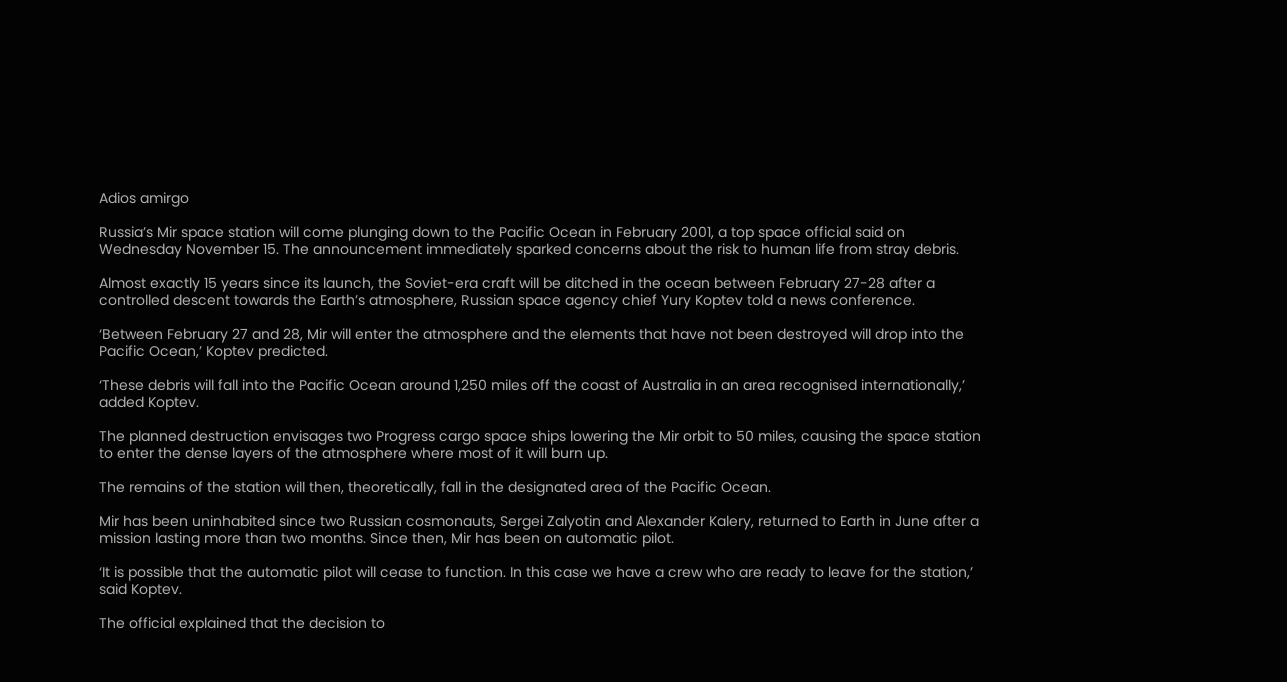Adios amirgo

Russia’s Mir space station will come plunging down to the Pacific Ocean in February 2001, a top space official said on Wednesday November 15. The announcement immediately sparked concerns about the risk to human life from stray debris.

Almost exactly 15 years since its launch, the Soviet-era craft will be ditched in the ocean between February 27-28 after a controlled descent towards the Earth’s atmosphere, Russian space agency chief Yury Koptev told a news conference.

‘Between February 27 and 28, Mir will enter the atmosphere and the elements that have not been destroyed will drop into the Pacific Ocean,’ Koptev predicted.

‘These debris will fall into the Pacific Ocean around 1,250 miles off the coast of Australia in an area recognised internationally,’ added Koptev.

The planned destruction envisages two Progress cargo space ships lowering the Mir orbit to 50 miles, causing the space station to enter the dense layers of the atmosphere where most of it will burn up.

The remains of the station will then, theoretically, fall in the designated area of the Pacific Ocean.

Mir has been uninhabited since two Russian cosmonauts, Sergei Zalyotin and Alexander Kalery, returned to Earth in June after a mission lasting more than two months. Since then, Mir has been on automatic pilot.

‘It is possible that the automatic pilot will cease to function. In this case we have a crew who are ready to leave for the station,’ said Koptev.

The official explained that the decision to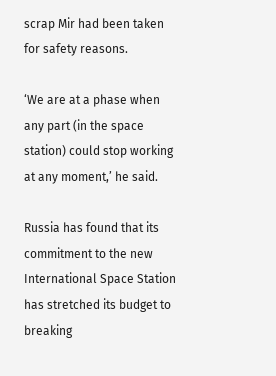scrap Mir had been taken for safety reasons.

‘We are at a phase when any part (in the space station) could stop working at any moment,’ he said.

Russia has found that its commitment to the new International Space Station has stretched its budget to breaking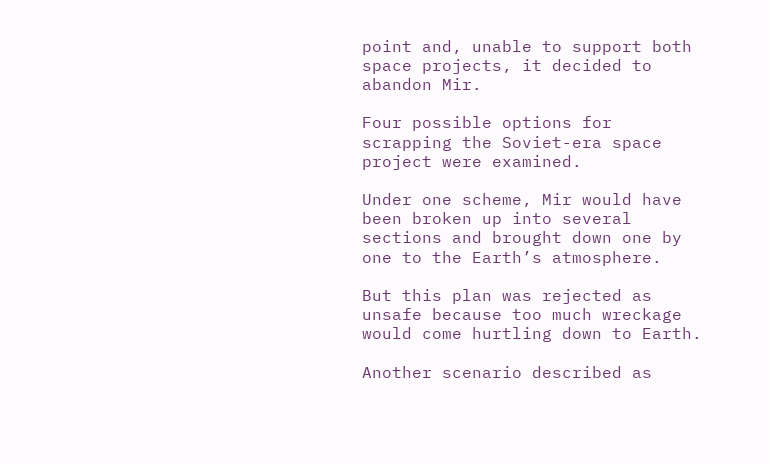point and, unable to support both space projects, it decided to abandon Mir.

Four possible options for scrapping the Soviet-era space project were examined.

Under one scheme, Mir would have been broken up into several sections and brought down one by one to the Earth’s atmosphere.

But this plan was rejected as unsafe because too much wreckage would come hurtling down to Earth.

Another scenario described as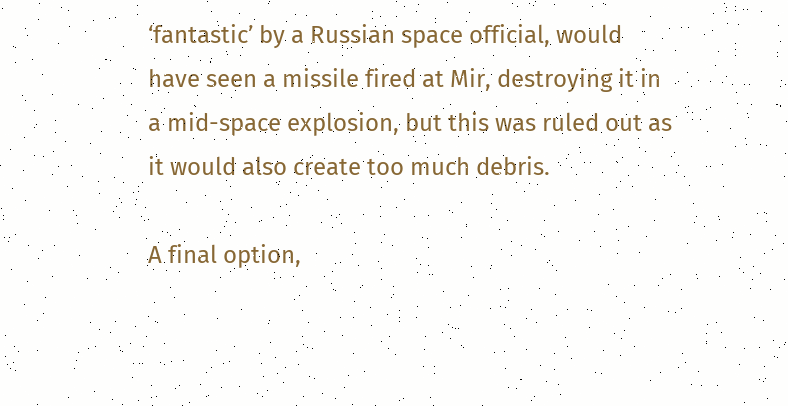‘fantastic’ by a Russian space official, would have seen a missile fired at Mir, destroying it in a mid-space explosion, but this was ruled out as it would also create too much debris.

A final option,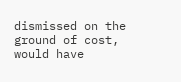dismissed on the ground of cost, would have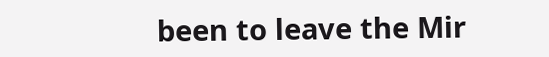been to leave the Mir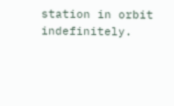station in orbit indefinitely.